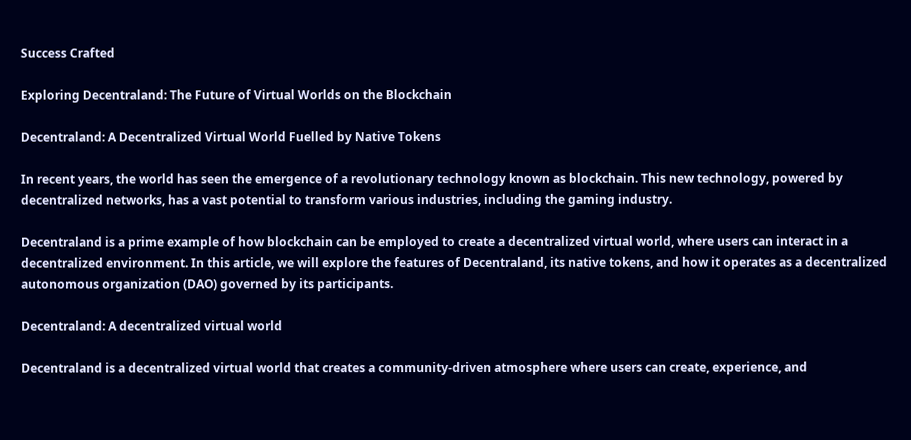Success Crafted

Exploring Decentraland: The Future of Virtual Worlds on the Blockchain

Decentraland: A Decentralized Virtual World Fuelled by Native Tokens

In recent years, the world has seen the emergence of a revolutionary technology known as blockchain. This new technology, powered by decentralized networks, has a vast potential to transform various industries, including the gaming industry.

Decentraland is a prime example of how blockchain can be employed to create a decentralized virtual world, where users can interact in a decentralized environment. In this article, we will explore the features of Decentraland, its native tokens, and how it operates as a decentralized autonomous organization (DAO) governed by its participants.

Decentraland: A decentralized virtual world

Decentraland is a decentralized virtual world that creates a community-driven atmosphere where users can create, experience, and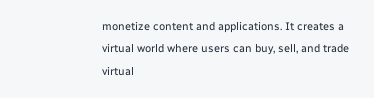monetize content and applications. It creates a virtual world where users can buy, sell, and trade virtual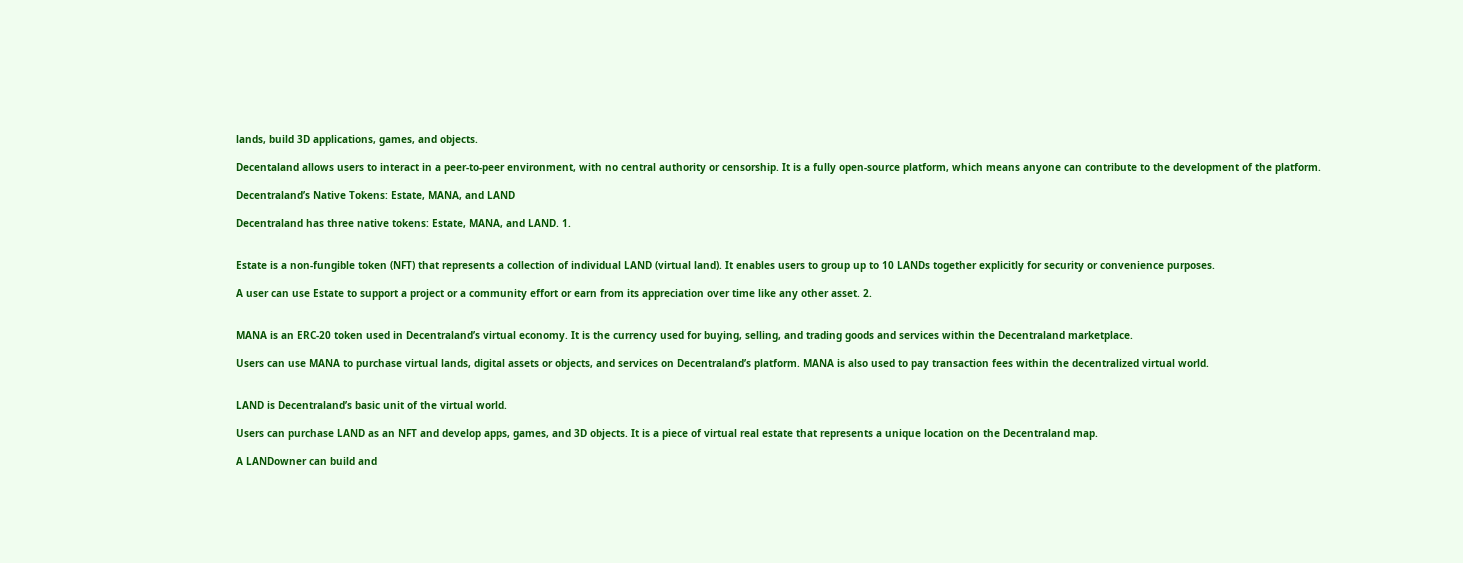lands, build 3D applications, games, and objects.

Decentaland allows users to interact in a peer-to-peer environment, with no central authority or censorship. It is a fully open-source platform, which means anyone can contribute to the development of the platform.

Decentraland’s Native Tokens: Estate, MANA, and LAND

Decentraland has three native tokens: Estate, MANA, and LAND. 1.


Estate is a non-fungible token (NFT) that represents a collection of individual LAND (virtual land). It enables users to group up to 10 LANDs together explicitly for security or convenience purposes.

A user can use Estate to support a project or a community effort or earn from its appreciation over time like any other asset. 2.


MANA is an ERC-20 token used in Decentraland’s virtual economy. It is the currency used for buying, selling, and trading goods and services within the Decentraland marketplace.

Users can use MANA to purchase virtual lands, digital assets or objects, and services on Decentraland’s platform. MANA is also used to pay transaction fees within the decentralized virtual world.


LAND is Decentraland’s basic unit of the virtual world.

Users can purchase LAND as an NFT and develop apps, games, and 3D objects. It is a piece of virtual real estate that represents a unique location on the Decentraland map.

A LANDowner can build and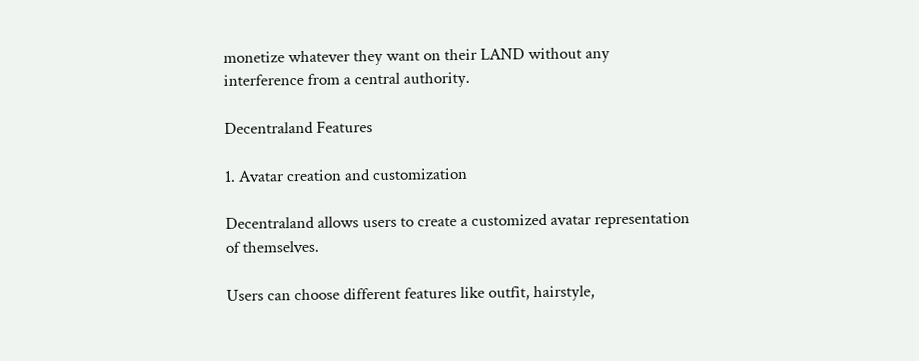monetize whatever they want on their LAND without any interference from a central authority.

Decentraland Features

1. Avatar creation and customization

Decentraland allows users to create a customized avatar representation of themselves.

Users can choose different features like outfit, hairstyle,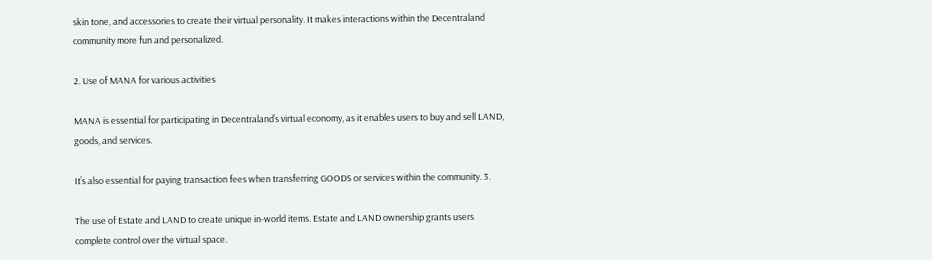skin tone, and accessories to create their virtual personality. It makes interactions within the Decentraland community more fun and personalized.

2. Use of MANA for various activities

MANA is essential for participating in Decentraland’s virtual economy, as it enables users to buy and sell LAND, goods, and services.

It’s also essential for paying transaction fees when transferring GOODS or services within the community. 3.

The use of Estate and LAND to create unique in-world items. Estate and LAND ownership grants users complete control over the virtual space.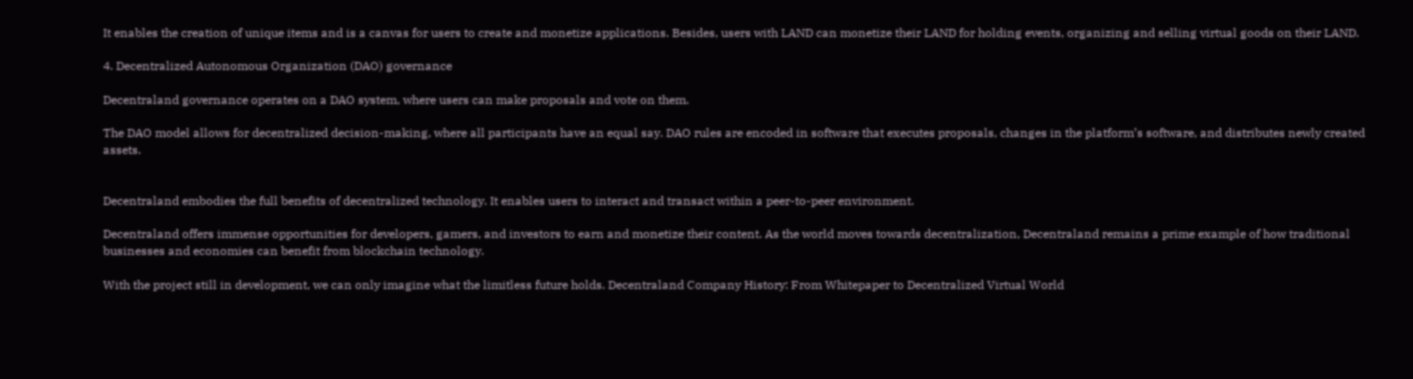It enables the creation of unique items and is a canvas for users to create and monetize applications. Besides, users with LAND can monetize their LAND for holding events, organizing and selling virtual goods on their LAND.

4. Decentralized Autonomous Organization (DAO) governance

Decentraland governance operates on a DAO system, where users can make proposals and vote on them.

The DAO model allows for decentralized decision-making, where all participants have an equal say. DAO rules are encoded in software that executes proposals, changes in the platform’s software, and distributes newly created assets.


Decentraland embodies the full benefits of decentralized technology. It enables users to interact and transact within a peer-to-peer environment.

Decentraland offers immense opportunities for developers, gamers, and investors to earn and monetize their content. As the world moves towards decentralization, Decentraland remains a prime example of how traditional businesses and economies can benefit from blockchain technology.

With the project still in development, we can only imagine what the limitless future holds. Decentraland Company History: From Whitepaper to Decentralized Virtual World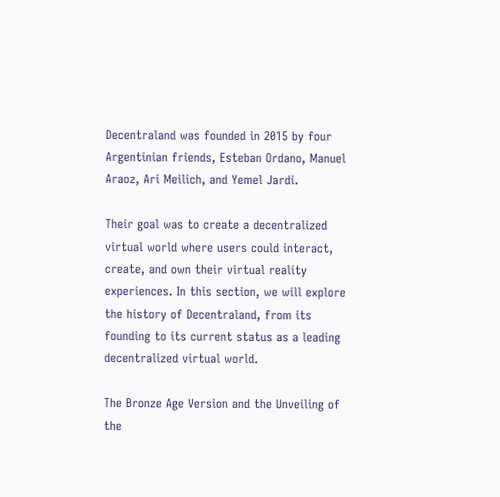Decentraland was founded in 2015 by four Argentinian friends, Esteban Ordano, Manuel Araoz, Ari Meilich, and Yemel Jardi.

Their goal was to create a decentralized virtual world where users could interact, create, and own their virtual reality experiences. In this section, we will explore the history of Decentraland, from its founding to its current status as a leading decentralized virtual world.

The Bronze Age Version and the Unveiling of the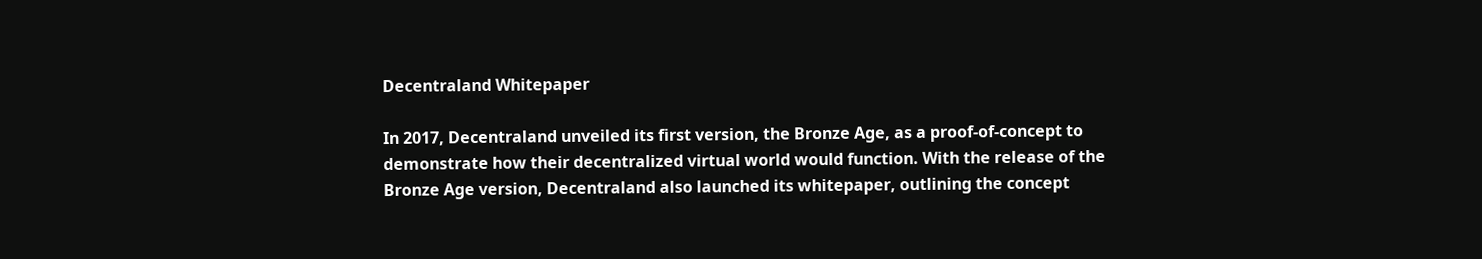Decentraland Whitepaper

In 2017, Decentraland unveiled its first version, the Bronze Age, as a proof-of-concept to demonstrate how their decentralized virtual world would function. With the release of the Bronze Age version, Decentraland also launched its whitepaper, outlining the concept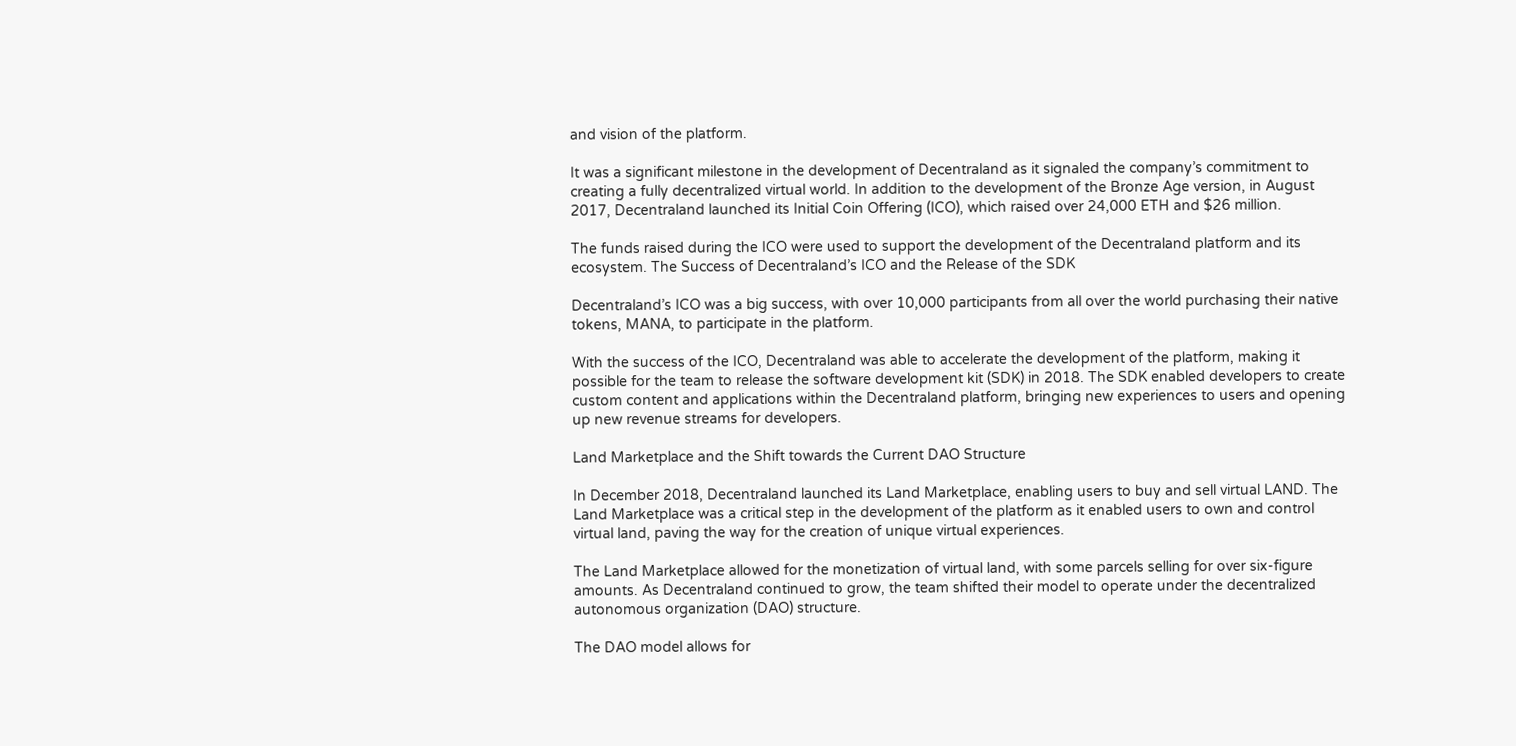and vision of the platform.

It was a significant milestone in the development of Decentraland as it signaled the company’s commitment to creating a fully decentralized virtual world. In addition to the development of the Bronze Age version, in August 2017, Decentraland launched its Initial Coin Offering (ICO), which raised over 24,000 ETH and $26 million.

The funds raised during the ICO were used to support the development of the Decentraland platform and its ecosystem. The Success of Decentraland’s ICO and the Release of the SDK

Decentraland’s ICO was a big success, with over 10,000 participants from all over the world purchasing their native tokens, MANA, to participate in the platform.

With the success of the ICO, Decentraland was able to accelerate the development of the platform, making it possible for the team to release the software development kit (SDK) in 2018. The SDK enabled developers to create custom content and applications within the Decentraland platform, bringing new experiences to users and opening up new revenue streams for developers.

Land Marketplace and the Shift towards the Current DAO Structure

In December 2018, Decentraland launched its Land Marketplace, enabling users to buy and sell virtual LAND. The Land Marketplace was a critical step in the development of the platform as it enabled users to own and control virtual land, paving the way for the creation of unique virtual experiences.

The Land Marketplace allowed for the monetization of virtual land, with some parcels selling for over six-figure amounts. As Decentraland continued to grow, the team shifted their model to operate under the decentralized autonomous organization (DAO) structure.

The DAO model allows for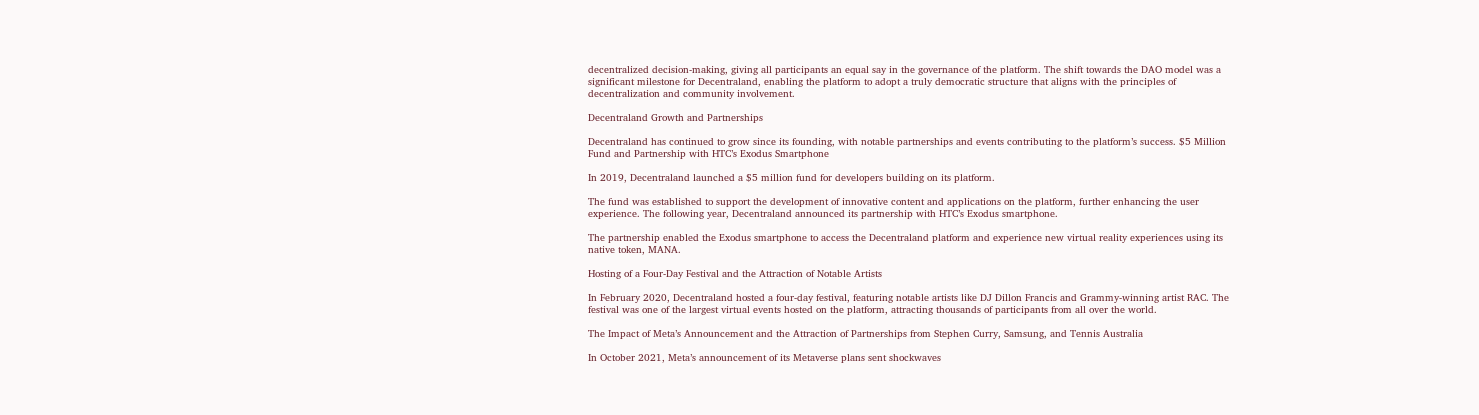decentralized decision-making, giving all participants an equal say in the governance of the platform. The shift towards the DAO model was a significant milestone for Decentraland, enabling the platform to adopt a truly democratic structure that aligns with the principles of decentralization and community involvement.

Decentraland Growth and Partnerships

Decentraland has continued to grow since its founding, with notable partnerships and events contributing to the platform’s success. $5 Million Fund and Partnership with HTC’s Exodus Smartphone

In 2019, Decentraland launched a $5 million fund for developers building on its platform.

The fund was established to support the development of innovative content and applications on the platform, further enhancing the user experience. The following year, Decentraland announced its partnership with HTC’s Exodus smartphone.

The partnership enabled the Exodus smartphone to access the Decentraland platform and experience new virtual reality experiences using its native token, MANA.

Hosting of a Four-Day Festival and the Attraction of Notable Artists

In February 2020, Decentraland hosted a four-day festival, featuring notable artists like DJ Dillon Francis and Grammy-winning artist RAC. The festival was one of the largest virtual events hosted on the platform, attracting thousands of participants from all over the world.

The Impact of Meta’s Announcement and the Attraction of Partnerships from Stephen Curry, Samsung, and Tennis Australia

In October 2021, Meta’s announcement of its Metaverse plans sent shockwaves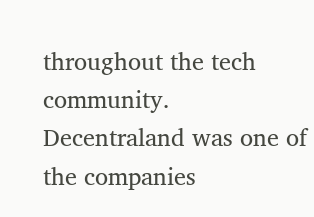throughout the tech community. Decentraland was one of the companies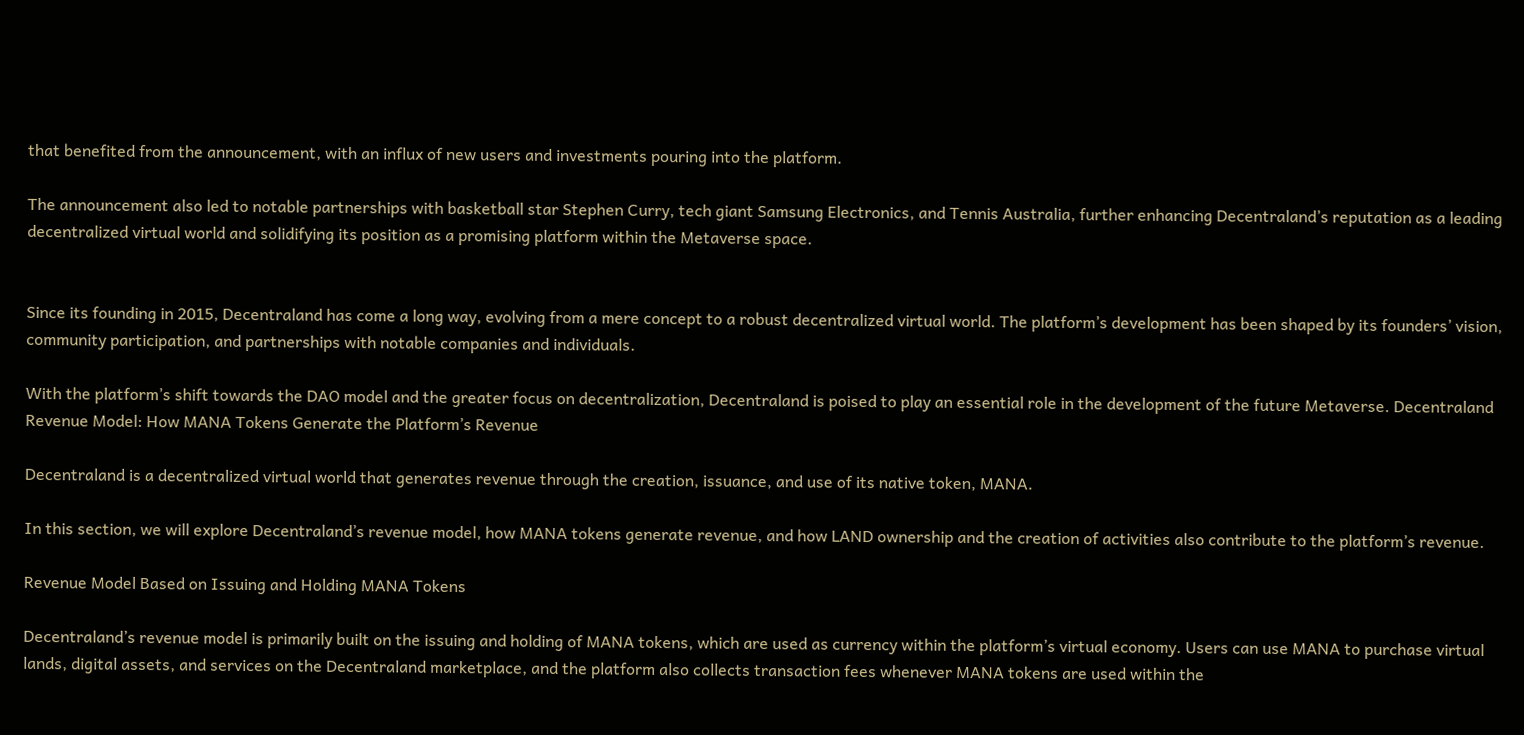that benefited from the announcement, with an influx of new users and investments pouring into the platform.

The announcement also led to notable partnerships with basketball star Stephen Curry, tech giant Samsung Electronics, and Tennis Australia, further enhancing Decentraland’s reputation as a leading decentralized virtual world and solidifying its position as a promising platform within the Metaverse space.


Since its founding in 2015, Decentraland has come a long way, evolving from a mere concept to a robust decentralized virtual world. The platform’s development has been shaped by its founders’ vision, community participation, and partnerships with notable companies and individuals.

With the platform’s shift towards the DAO model and the greater focus on decentralization, Decentraland is poised to play an essential role in the development of the future Metaverse. Decentraland Revenue Model: How MANA Tokens Generate the Platform’s Revenue

Decentraland is a decentralized virtual world that generates revenue through the creation, issuance, and use of its native token, MANA.

In this section, we will explore Decentraland’s revenue model, how MANA tokens generate revenue, and how LAND ownership and the creation of activities also contribute to the platform’s revenue.

Revenue Model Based on Issuing and Holding MANA Tokens

Decentraland’s revenue model is primarily built on the issuing and holding of MANA tokens, which are used as currency within the platform’s virtual economy. Users can use MANA to purchase virtual lands, digital assets, and services on the Decentraland marketplace, and the platform also collects transaction fees whenever MANA tokens are used within the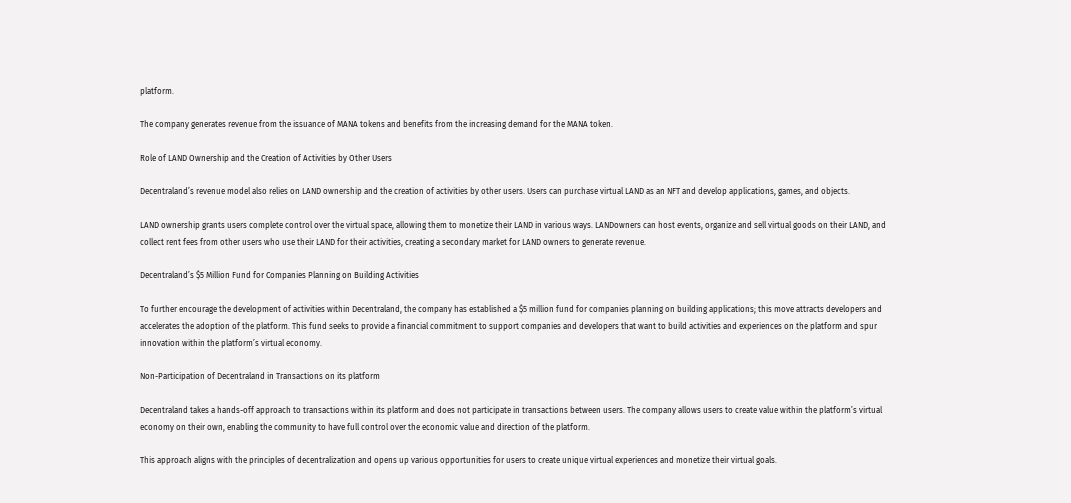platform.

The company generates revenue from the issuance of MANA tokens and benefits from the increasing demand for the MANA token.

Role of LAND Ownership and the Creation of Activities by Other Users

Decentraland’s revenue model also relies on LAND ownership and the creation of activities by other users. Users can purchase virtual LAND as an NFT and develop applications, games, and objects.

LAND ownership grants users complete control over the virtual space, allowing them to monetize their LAND in various ways. LANDowners can host events, organize and sell virtual goods on their LAND, and collect rent fees from other users who use their LAND for their activities, creating a secondary market for LAND owners to generate revenue.

Decentraland’s $5 Million Fund for Companies Planning on Building Activities

To further encourage the development of activities within Decentraland, the company has established a $5 million fund for companies planning on building applications; this move attracts developers and accelerates the adoption of the platform. This fund seeks to provide a financial commitment to support companies and developers that want to build activities and experiences on the platform and spur innovation within the platform’s virtual economy.

Non-Participation of Decentraland in Transactions on its platform

Decentraland takes a hands-off approach to transactions within its platform and does not participate in transactions between users. The company allows users to create value within the platform’s virtual economy on their own, enabling the community to have full control over the economic value and direction of the platform.

This approach aligns with the principles of decentralization and opens up various opportunities for users to create unique virtual experiences and monetize their virtual goals.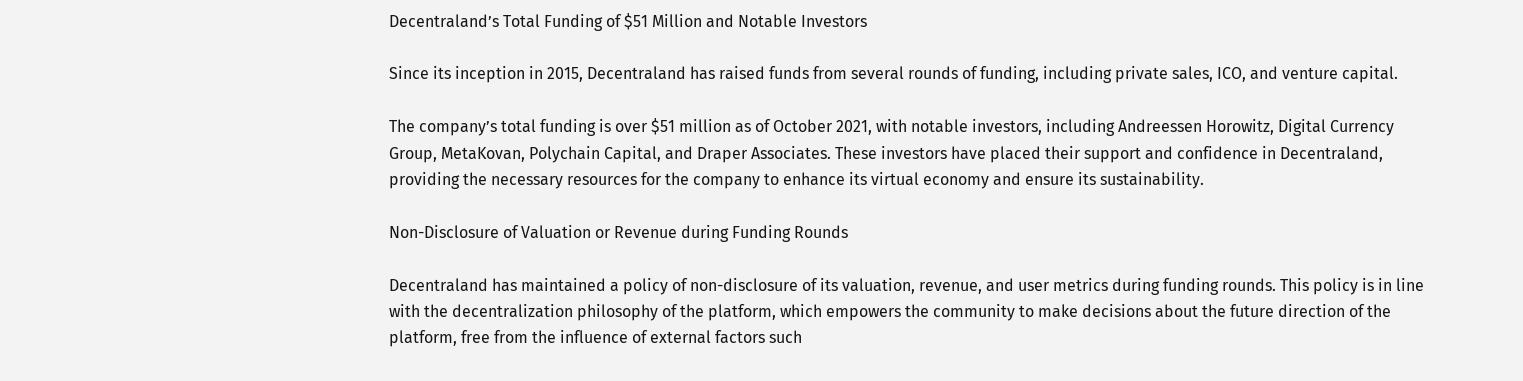Decentraland’s Total Funding of $51 Million and Notable Investors

Since its inception in 2015, Decentraland has raised funds from several rounds of funding, including private sales, ICO, and venture capital.

The company’s total funding is over $51 million as of October 2021, with notable investors, including Andreessen Horowitz, Digital Currency Group, MetaKovan, Polychain Capital, and Draper Associates. These investors have placed their support and confidence in Decentraland, providing the necessary resources for the company to enhance its virtual economy and ensure its sustainability.

Non-Disclosure of Valuation or Revenue during Funding Rounds

Decentraland has maintained a policy of non-disclosure of its valuation, revenue, and user metrics during funding rounds. This policy is in line with the decentralization philosophy of the platform, which empowers the community to make decisions about the future direction of the platform, free from the influence of external factors such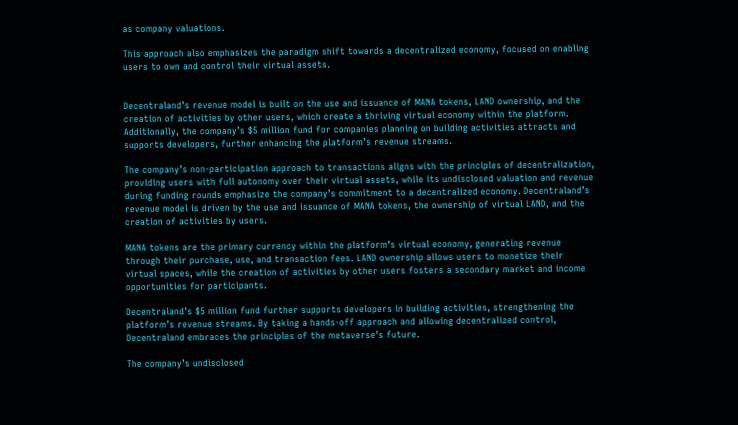as company valuations.

This approach also emphasizes the paradigm shift towards a decentralized economy, focused on enabling users to own and control their virtual assets.


Decentraland’s revenue model is built on the use and issuance of MANA tokens, LAND ownership, and the creation of activities by other users, which create a thriving virtual economy within the platform. Additionally, the company’s $5 million fund for companies planning on building activities attracts and supports developers, further enhancing the platform’s revenue streams.

The company’s non-participation approach to transactions aligns with the principles of decentralization, providing users with full autonomy over their virtual assets, while its undisclosed valuation and revenue during funding rounds emphasize the company’s commitment to a decentralized economy. Decentraland’s revenue model is driven by the use and issuance of MANA tokens, the ownership of virtual LAND, and the creation of activities by users.

MANA tokens are the primary currency within the platform’s virtual economy, generating revenue through their purchase, use, and transaction fees. LAND ownership allows users to monetize their virtual spaces, while the creation of activities by other users fosters a secondary market and income opportunities for participants.

Decentraland’s $5 million fund further supports developers in building activities, strengthening the platform’s revenue streams. By taking a hands-off approach and allowing decentralized control, Decentraland embraces the principles of the metaverse’s future.

The company’s undisclosed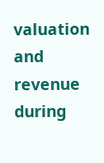valuation and revenue during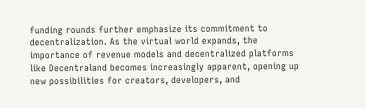funding rounds further emphasize its commitment to decentralization. As the virtual world expands, the importance of revenue models and decentralized platforms like Decentraland becomes increasingly apparent, opening up new possibilities for creators, developers, and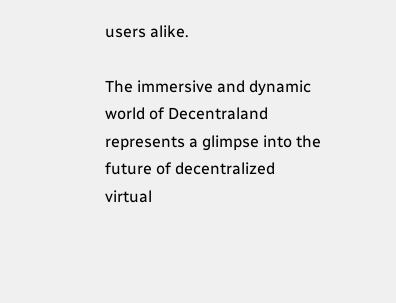users alike.

The immersive and dynamic world of Decentraland represents a glimpse into the future of decentralized virtual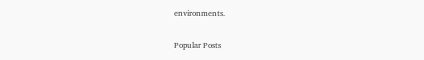environments.

Popular Posts